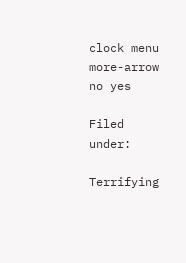clock menu more-arrow no yes

Filed under:

Terrifying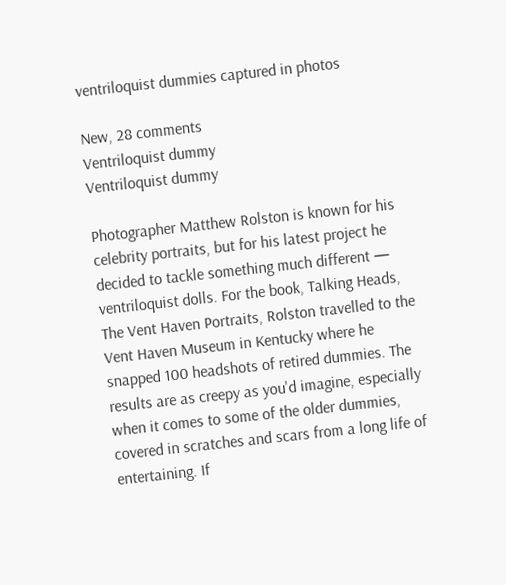ventriloquist dummies captured in photos

New, 28 comments
Ventriloquist dummy
Ventriloquist dummy

Photographer Matthew Rolston is known for his celebrity portraits, but for his latest project he decided to tackle something much different — ventriloquist dolls. For the book, Talking Heads, The Vent Haven Portraits, Rolston travelled to the Vent Haven Museum in Kentucky where he snapped 100 headshots of retired dummies. The results are as creepy as you'd imagine, especially when it comes to some of the older dummies, covered in scratches and scars from a long life of entertaining. If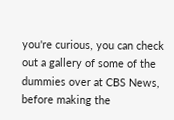you're curious, you can check out a gallery of some of the dummies over at CBS News, before making the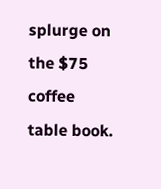splurge on the $75 coffee table book.